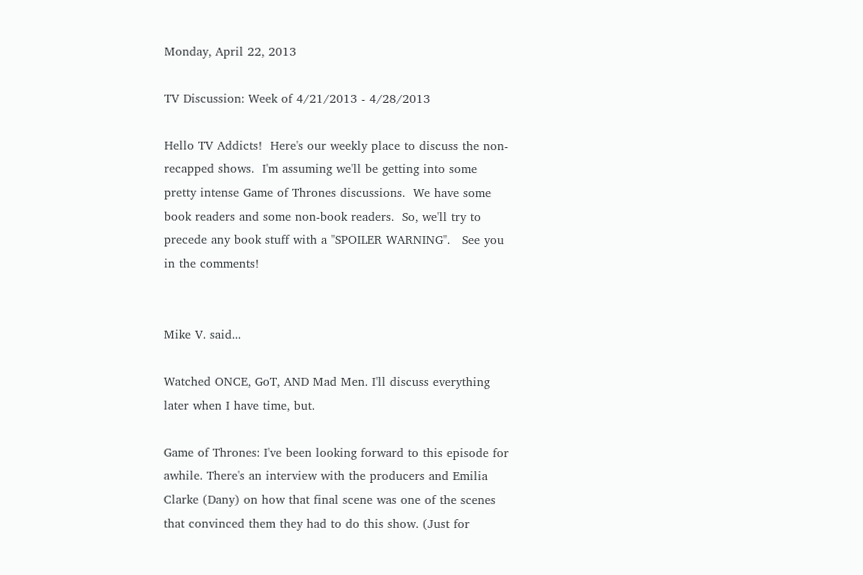Monday, April 22, 2013

TV Discussion: Week of 4/21/2013 - 4/28/2013

Hello TV Addicts!  Here's our weekly place to discuss the non-recapped shows.  I'm assuming we'll be getting into some pretty intense Game of Thrones discussions.  We have some book readers and some non-book readers.  So, we'll try to precede any book stuff with a "SPOILER WARNING".   See you in the comments!


Mike V. said...

Watched ONCE, GoT, AND Mad Men. I'll discuss everything later when I have time, but.

Game of Thrones: I've been looking forward to this episode for awhile. There's an interview with the producers and Emilia Clarke (Dany) on how that final scene was one of the scenes that convinced them they had to do this show. (Just for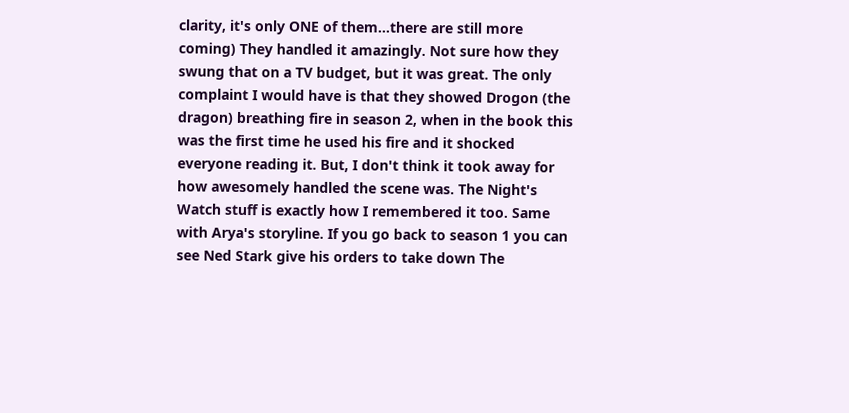clarity, it's only ONE of them...there are still more coming) They handled it amazingly. Not sure how they swung that on a TV budget, but it was great. The only complaint I would have is that they showed Drogon (the dragon) breathing fire in season 2, when in the book this was the first time he used his fire and it shocked everyone reading it. But, I don't think it took away for how awesomely handled the scene was. The Night's Watch stuff is exactly how I remembered it too. Same with Arya's storyline. If you go back to season 1 you can see Ned Stark give his orders to take down The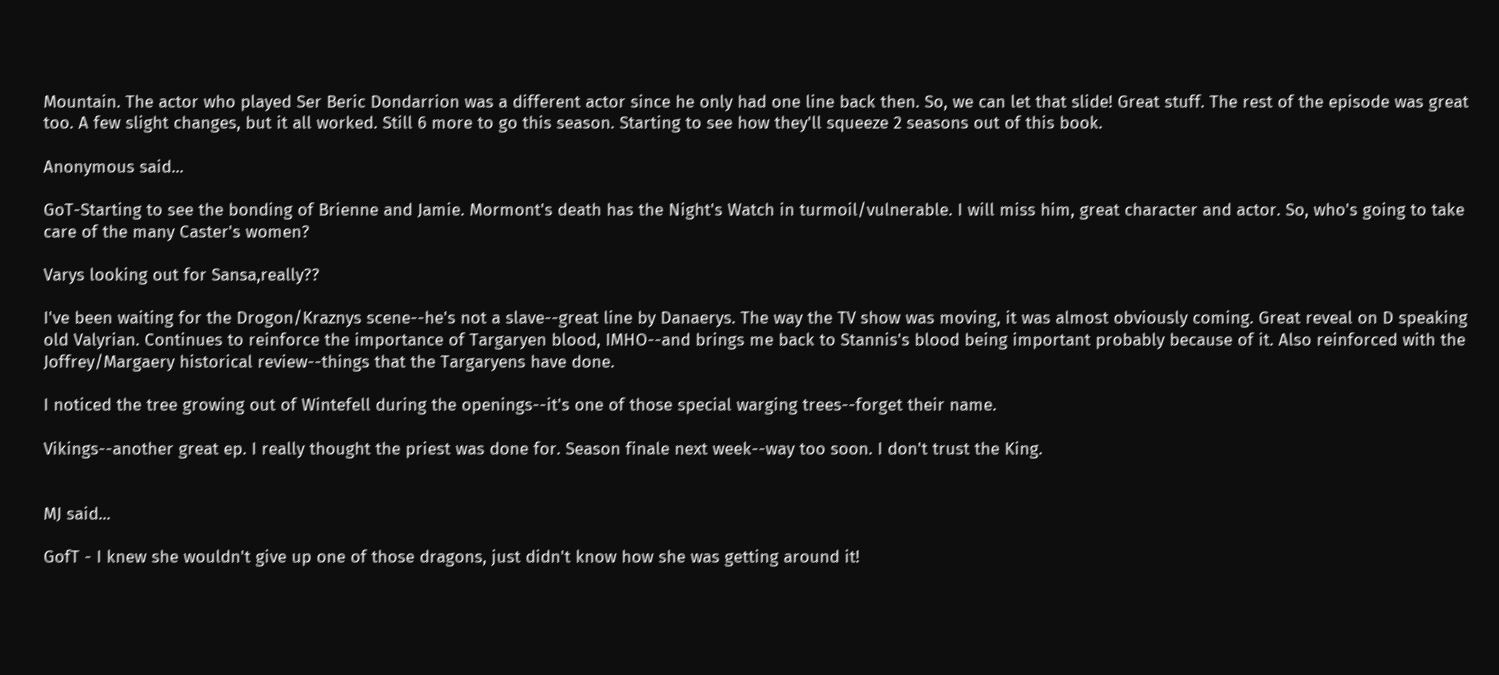Mountain. The actor who played Ser Beric Dondarrion was a different actor since he only had one line back then. So, we can let that slide! Great stuff. The rest of the episode was great too. A few slight changes, but it all worked. Still 6 more to go this season. Starting to see how they'll squeeze 2 seasons out of this book.

Anonymous said...

GoT-Starting to see the bonding of Brienne and Jamie. Mormont's death has the Night's Watch in turmoil/vulnerable. I will miss him, great character and actor. So, who's going to take care of the many Caster's women?

Varys looking out for Sansa,really??

I've been waiting for the Drogon/Kraznys scene--he's not a slave--great line by Danaerys. The way the TV show was moving, it was almost obviously coming. Great reveal on D speaking old Valyrian. Continues to reinforce the importance of Targaryen blood, IMHO--and brings me back to Stannis's blood being important probably because of it. Also reinforced with the Joffrey/Margaery historical review--things that the Targaryens have done.

I noticed the tree growing out of Wintefell during the openings--it's one of those special warging trees--forget their name.

Vikings--another great ep. I really thought the priest was done for. Season finale next week--way too soon. I don't trust the King.


MJ said...

GofT - I knew she wouldn't give up one of those dragons, just didn't know how she was getting around it!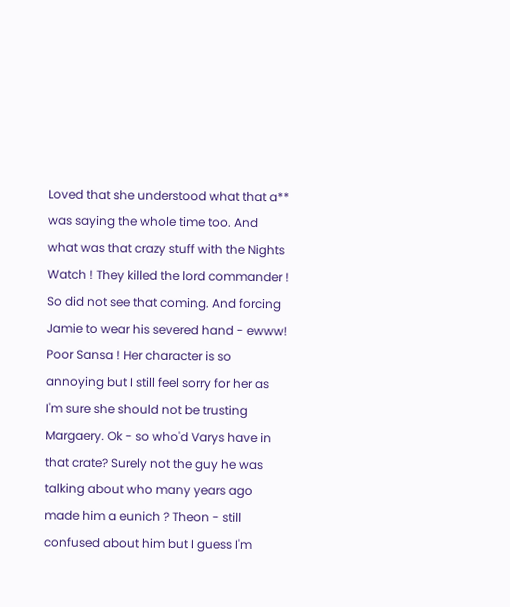Loved that she understood what that a** was saying the whole time too. And what was that crazy stuff with the Nights Watch ! They killed the lord commander ! So did not see that coming. And forcing Jamie to wear his severed hand - ewww! Poor Sansa ! Her character is so annoying but I still feel sorry for her as I'm sure she should not be trusting Margaery. Ok - so who'd Varys have in that crate? Surely not the guy he was talking about who many years ago made him a eunich ? Theon - still confused about him but I guess I'm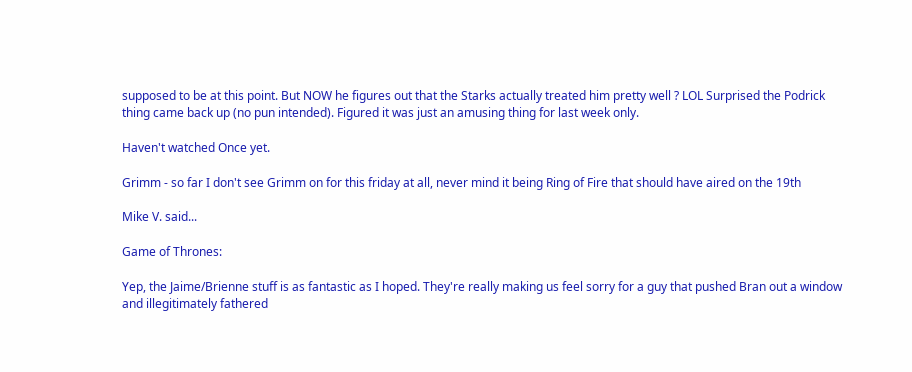supposed to be at this point. But NOW he figures out that the Starks actually treated him pretty well ? LOL Surprised the Podrick thing came back up (no pun intended). Figured it was just an amusing thing for last week only.

Haven't watched Once yet.

Grimm - so far I don't see Grimm on for this friday at all, never mind it being Ring of Fire that should have aired on the 19th

Mike V. said...

Game of Thrones:

Yep, the Jaime/Brienne stuff is as fantastic as I hoped. They're really making us feel sorry for a guy that pushed Bran out a window and illegitimately fathered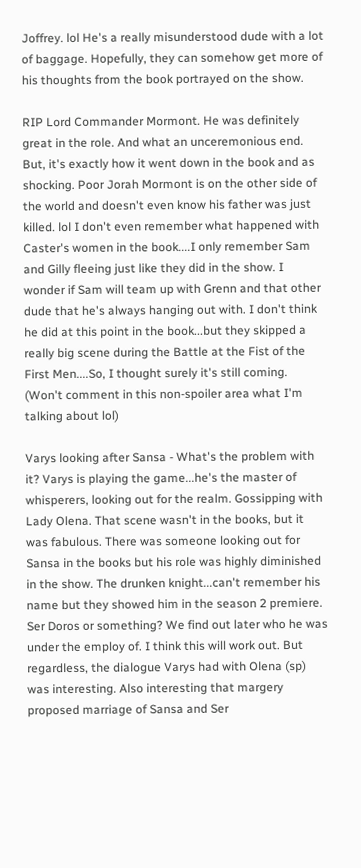Joffrey. lol He's a really misunderstood dude with a lot of baggage. Hopefully, they can somehow get more of his thoughts from the book portrayed on the show.

RIP Lord Commander Mormont. He was definitely great in the role. And what an unceremonious end. But, it's exactly how it went down in the book and as shocking. Poor Jorah Mormont is on the other side of the world and doesn't even know his father was just killed. lol I don't even remember what happened with Caster's women in the book....I only remember Sam and Gilly fleeing just like they did in the show. I wonder if Sam will team up with Grenn and that other dude that he's always hanging out with. I don't think he did at this point in the book...but they skipped a really big scene during the Battle at the Fist of the First Men....So, I thought surely it's still coming. (Won't comment in this non-spoiler area what I'm talking about lol)

Varys looking after Sansa - What's the problem with it? Varys is playing the game...he's the master of whisperers, looking out for the realm. Gossipping with Lady Olena. That scene wasn't in the books, but it was fabulous. There was someone looking out for Sansa in the books but his role was highly diminished in the show. The drunken knight...can't remember his name but they showed him in the season 2 premiere. Ser Doros or something? We find out later who he was under the employ of. I think this will work out. But regardless, the dialogue Varys had with Olena (sp) was interesting. Also interesting that margery proposed marriage of Sansa and Ser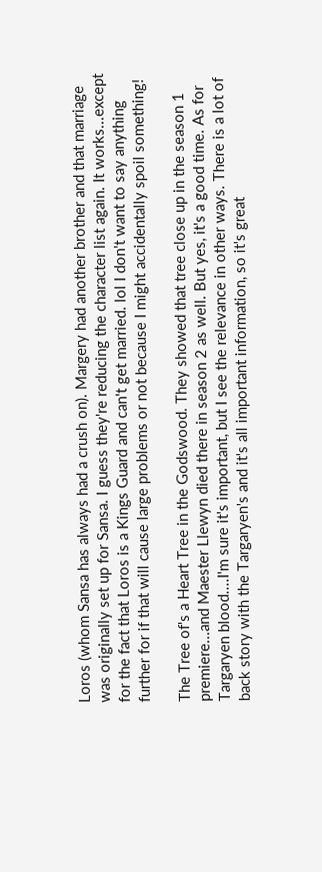Loros (whom Sansa has always had a crush on). Margery had another brother and that marriage was originally set up for Sansa. I guess they're reducing the character list again. It works...except for the fact that Loros is a Kings Guard and can't get married. lol I don't want to say anything further for if that will cause large problems or not because I might accidentally spoil something!

The Tree of's a Heart Tree in the Godswood. They showed that tree close up in the season 1 premiere...and Maester Llewyn died there in season 2 as well. But yes, it's a good time. As for Targaryen blood....I'm sure it's important, but I see the relevance in other ways. There is a lot of back story with the Targaryen's and it's all important information, so it's great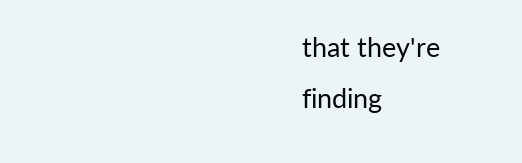that they're finding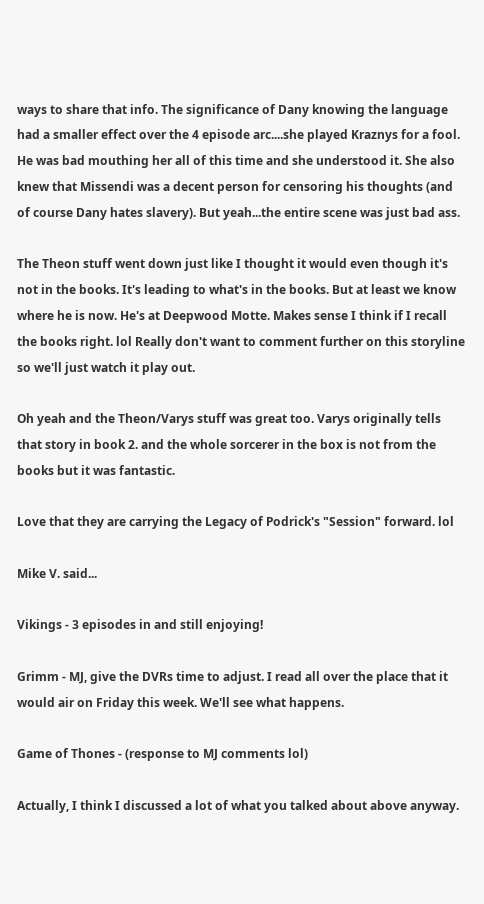ways to share that info. The significance of Dany knowing the language had a smaller effect over the 4 episode arc....she played Kraznys for a fool. He was bad mouthing her all of this time and she understood it. She also knew that Missendi was a decent person for censoring his thoughts (and of course Dany hates slavery). But yeah...the entire scene was just bad ass.

The Theon stuff went down just like I thought it would even though it's not in the books. It's leading to what's in the books. But at least we know where he is now. He's at Deepwood Motte. Makes sense I think if I recall the books right. lol Really don't want to comment further on this storyline so we'll just watch it play out.

Oh yeah and the Theon/Varys stuff was great too. Varys originally tells that story in book 2. and the whole sorcerer in the box is not from the books but it was fantastic.

Love that they are carrying the Legacy of Podrick's "Session" forward. lol

Mike V. said...

Vikings - 3 episodes in and still enjoying!

Grimm - MJ, give the DVRs time to adjust. I read all over the place that it would air on Friday this week. We'll see what happens.

Game of Thones - (response to MJ comments lol)

Actually, I think I discussed a lot of what you talked about above anyway.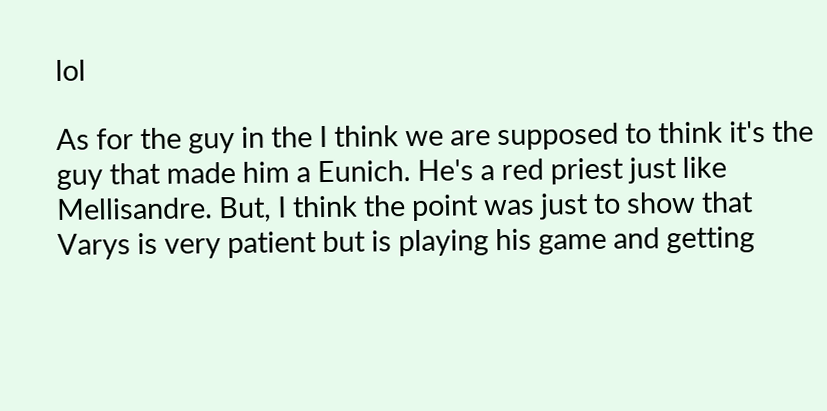lol

As for the guy in the I think we are supposed to think it's the guy that made him a Eunich. He's a red priest just like Mellisandre. But, I think the point was just to show that Varys is very patient but is playing his game and getting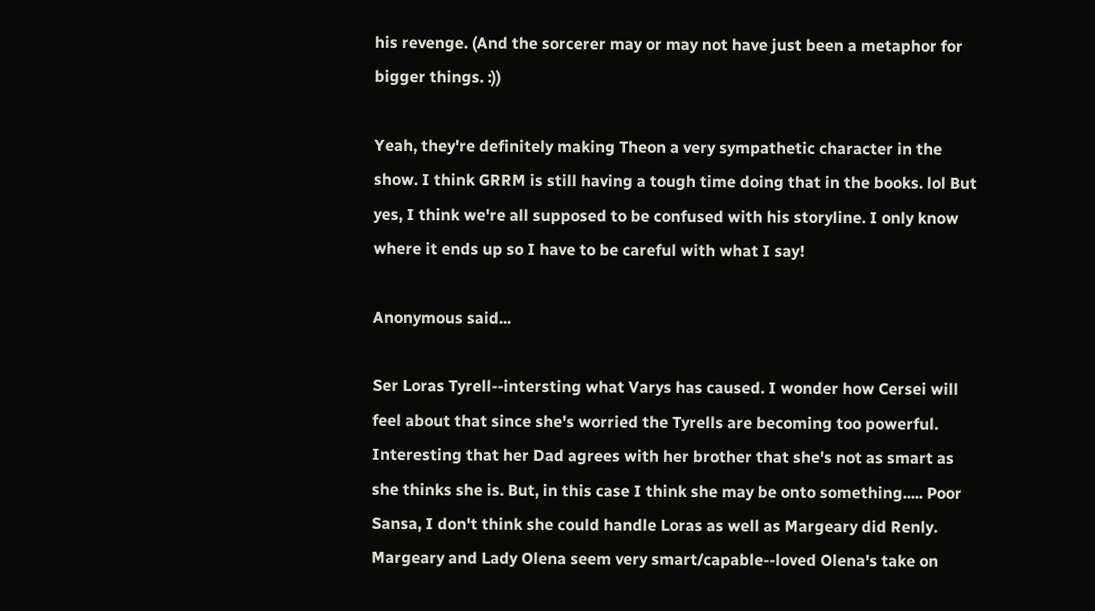his revenge. (And the sorcerer may or may not have just been a metaphor for bigger things. :))

Yeah, they're definitely making Theon a very sympathetic character in the show. I think GRRM is still having a tough time doing that in the books. lol But yes, I think we're all supposed to be confused with his storyline. I only know where it ends up so I have to be careful with what I say!

Anonymous said...

Ser Loras Tyrell--intersting what Varys has caused. I wonder how Cersei will feel about that since she's worried the Tyrells are becoming too powerful. Interesting that her Dad agrees with her brother that she's not as smart as she thinks she is. But, in this case I think she may be onto something..... Poor Sansa, I don't think she could handle Loras as well as Margeary did Renly. Margeary and Lady Olena seem very smart/capable--loved Olena's take on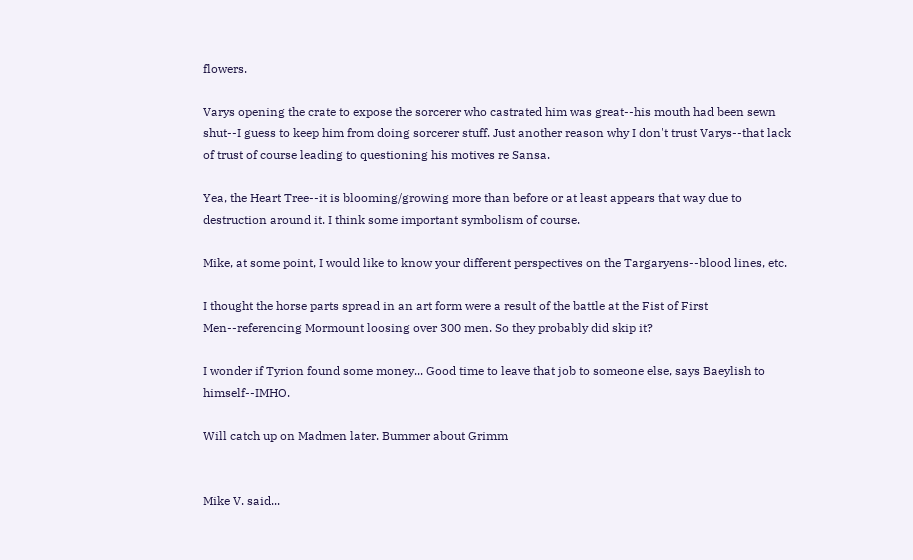flowers.

Varys opening the crate to expose the sorcerer who castrated him was great--his mouth had been sewn shut--I guess to keep him from doing sorcerer stuff. Just another reason why I don't trust Varys--that lack of trust of course leading to questioning his motives re Sansa.

Yea, the Heart Tree--it is blooming/growing more than before or at least appears that way due to destruction around it. I think some important symbolism of course.

Mike, at some point, I would like to know your different perspectives on the Targaryens--blood lines, etc.

I thought the horse parts spread in an art form were a result of the battle at the Fist of First Men--referencing Mormount loosing over 300 men. So they probably did skip it?

I wonder if Tyrion found some money... Good time to leave that job to someone else, says Baeylish to himself--IMHO.

Will catch up on Madmen later. Bummer about Grimm


Mike V. said...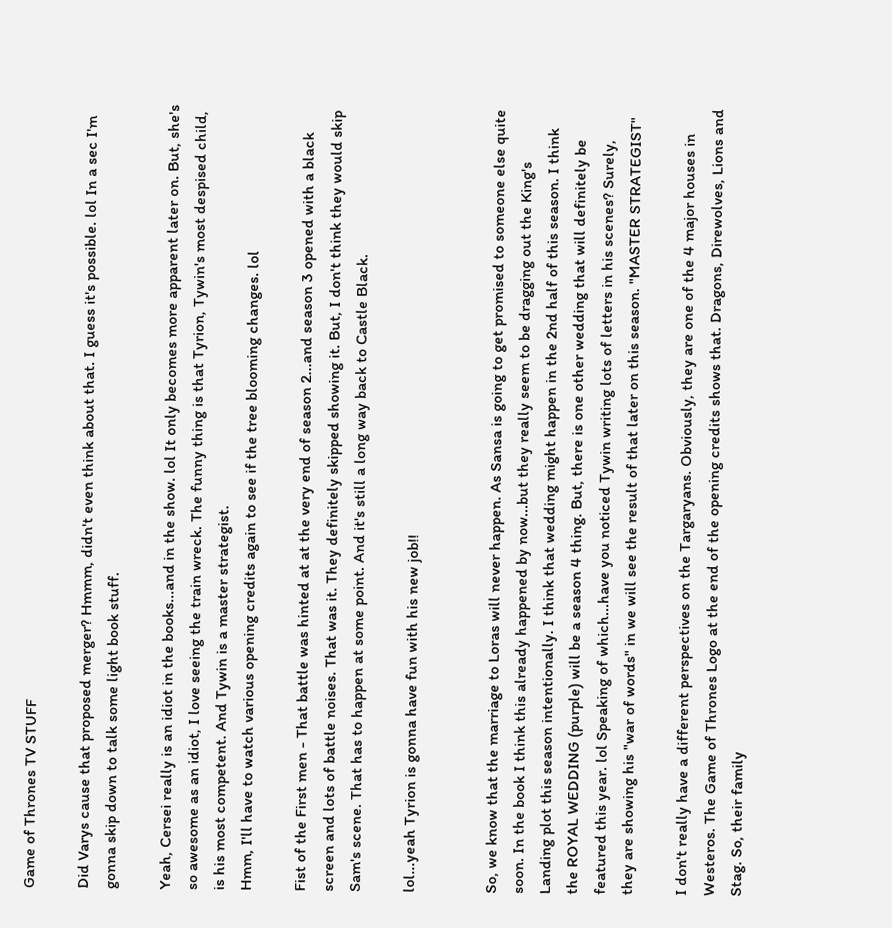Game of Thrones TV STUFF

Did Varys cause that proposed merger? Hmmm, didn't even think about that. I guess it's possible. lol In a sec I'm gonna skip down to talk some light book stuff.

Yeah, Cersei really is an idiot in the books...and in the show. lol It only becomes more apparent later on. But, she's so awesome as an idiot, I love seeing the train wreck. The funny thing is that Tyrion, Tywin's most despised child, is his most competent. And Tywin is a master strategist.
Hmm, I'll have to watch various opening credits again to see if the tree blooming changes. lol

Fist of the First men - That battle was hinted at at the very end of season 2...and season 3 opened with a black screen and lots of battle noises. That was it. They definitely skipped showing it. But, I don't think they would skip Sam's scene. That has to happen at some point. And it's still a long way back to Castle Black.

lol...yeah Tyrion is gonna have fun with his new job!!


So, we know that the marriage to Loras will never happen. As Sansa is going to get promised to someone else quite soon. In the book I think this already happened by now...but they really seem to be dragging out the King's Landing plot this season intentionally. I think that wedding might happen in the 2nd half of this season. I think the ROYAL WEDDING (purple) will be a season 4 thing. But, there is one other wedding that will definitely be featured this year. lol Speaking of which...have you noticed Tywin writing lots of letters in his scenes? Surely, they are showing his "war of words" in we will see the result of that later on this season. "MASTER STRATEGIST"

I don't really have a different perspectives on the Targaryans. Obviously, they are one of the 4 major houses in Westeros. The Game of Thrones Logo at the end of the opening credits shows that. Dragons, Direwolves, Lions and Stag. So, their family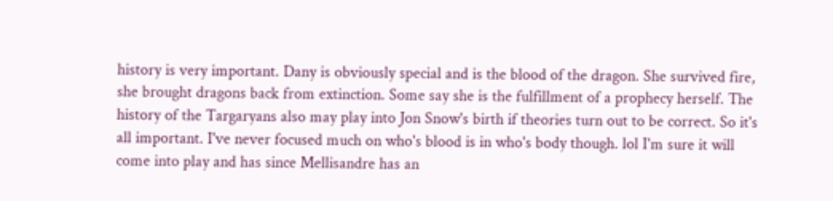history is very important. Dany is obviously special and is the blood of the dragon. She survived fire, she brought dragons back from extinction. Some say she is the fulfillment of a prophecy herself. The history of the Targaryans also may play into Jon Snow's birth if theories turn out to be correct. So it's all important. I've never focused much on who's blood is in who's body though. lol I'm sure it will come into play and has since Mellisandre has an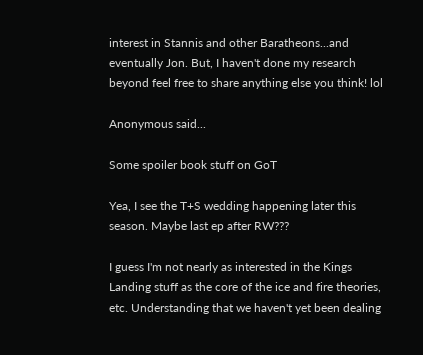interest in Stannis and other Baratheons...and eventually Jon. But, I haven't done my research beyond feel free to share anything else you think! lol

Anonymous said...

Some spoiler book stuff on GoT

Yea, I see the T+S wedding happening later this season. Maybe last ep after RW???

I guess I'm not nearly as interested in the Kings Landing stuff as the core of the ice and fire theories, etc. Understanding that we haven't yet been dealing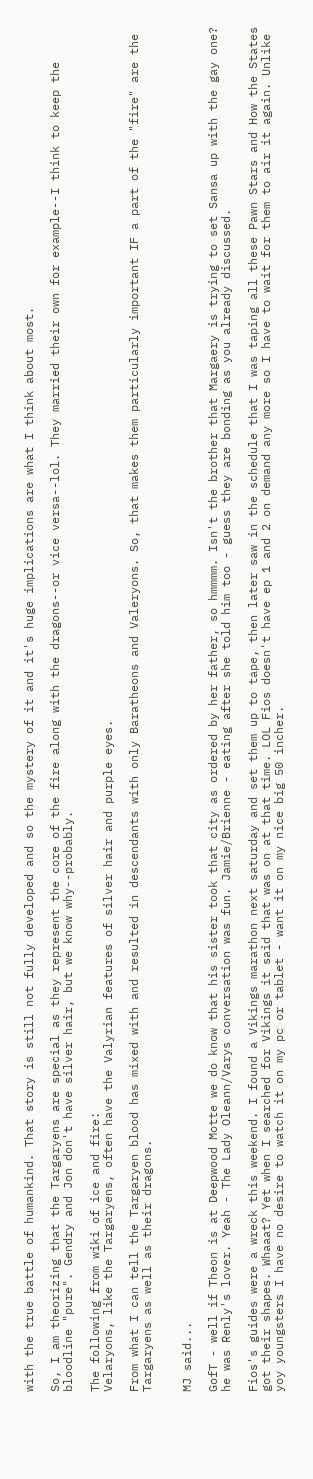with the true battle of humankind. That story is still not fully developed and so the mystery of it and it's huge implications are what I think about most.

So, I am theorizing that the Targaryens are special as they represent the core of the fire along with the dragons--or vice versa--lol. They married their own for example--I think to keep the bloodline "pure". Gendry and Jon don't have silver hair, but we know why--probably.

The following from wiki of ice and fire:
Velaryons, like the Targaryens, often have the Valyrian features of silver hair and purple eyes.

From what I can tell the Targaryen blood has mixed with and resulted in descendants with only Baratheons and Valeryons. So, that makes them particularly important IF a part of the "fire" are the Targaryens as well as their dragons.


MJ said...

GofT - well if Theon is at Deepwood Motte we do know that his sister took that city as ordered by her father, so hmmmm. Isn't the brother that Margaery is trying to set Sansa up with the gay one? he was Renly's lover. Yeah - The Lady Oleann/Varys conversation was fun. Jamie/Brienne - eating after she told him too - guess they are bonding as you already discussed.

Fios's guides were a wreck this weekend. I found a Vikings marathon next saturday and set them up to tape, then later saw in the schedule that I was taping all these Pawn Stars and How the States got their shapes. Whaaat? Yet when I searched for Vikings it said that was on at that time. LOL Fios doesn't have ep 1 and 2 on demand any more so I have to wait for them to air it again. Unlike yoy youngsters I have no desire to watch it on my pc or tablet - want it on my nice big 50 incher.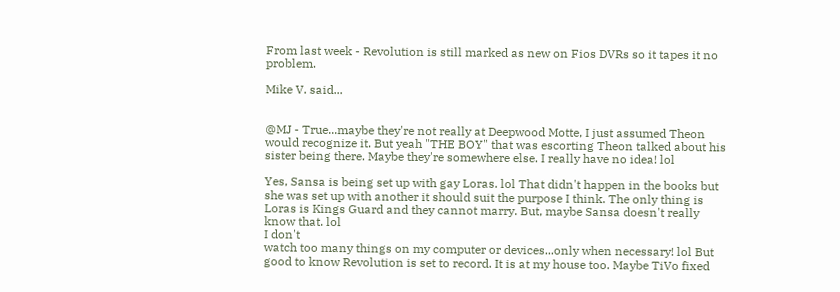From last week - Revolution is still marked as new on Fios DVRs so it tapes it no problem.

Mike V. said...


@MJ - True...maybe they're not really at Deepwood Motte, I just assumed Theon would recognize it. But yeah "THE BOY" that was escorting Theon talked about his sister being there. Maybe they're somewhere else. I really have no idea! lol

Yes, Sansa is being set up with gay Loras. lol That didn't happen in the books but she was set up with another it should suit the purpose I think. The only thing is Loras is Kings Guard and they cannot marry. But, maybe Sansa doesn't really know that. lol
I don't
watch too many things on my computer or devices...only when necessary! lol But good to know Revolution is set to record. It is at my house too. Maybe TiVo fixed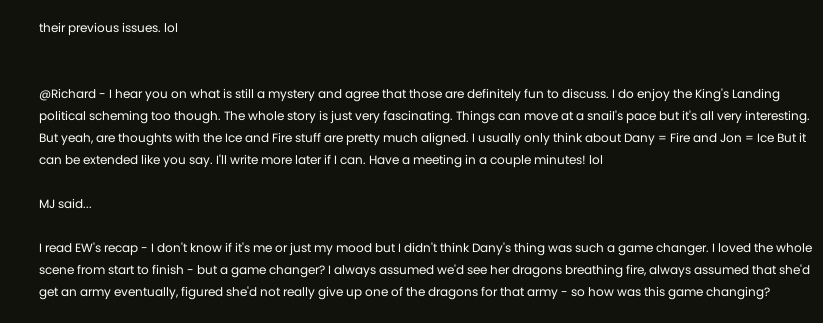their previous issues. lol


@Richard - I hear you on what is still a mystery and agree that those are definitely fun to discuss. I do enjoy the King's Landing political scheming too though. The whole story is just very fascinating. Things can move at a snail's pace but it's all very interesting. But yeah, are thoughts with the Ice and Fire stuff are pretty much aligned. I usually only think about Dany = Fire and Jon = Ice But it can be extended like you say. I'll write more later if I can. Have a meeting in a couple minutes! lol

MJ said...

I read EW's recap - I don't know if it's me or just my mood but I didn't think Dany's thing was such a game changer. I loved the whole scene from start to finish - but a game changer? I always assumed we'd see her dragons breathing fire, always assumed that she'd get an army eventually, figured she'd not really give up one of the dragons for that army - so how was this game changing?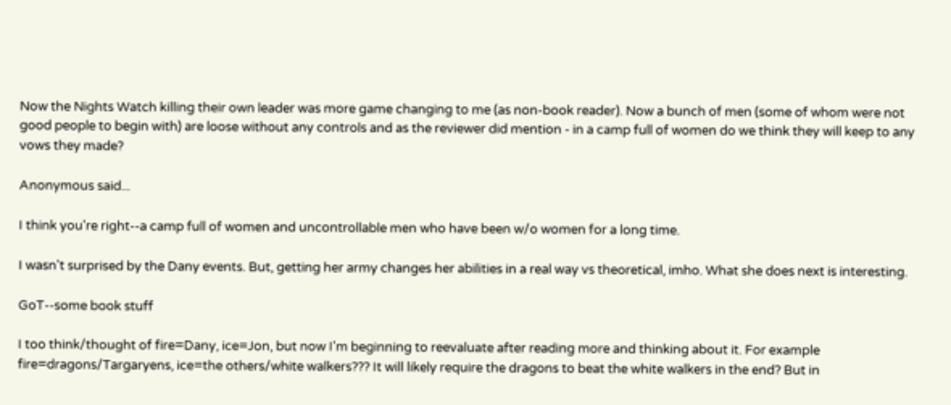Now the Nights Watch killing their own leader was more game changing to me (as non-book reader). Now a bunch of men (some of whom were not good people to begin with) are loose without any controls and as the reviewer did mention - in a camp full of women do we think they will keep to any vows they made?

Anonymous said...

I think you're right--a camp full of women and uncontrollable men who have been w/o women for a long time.

I wasn't surprised by the Dany events. But, getting her army changes her abilities in a real way vs theoretical, imho. What she does next is interesting.

GoT--some book stuff

I too think/thought of fire=Dany, ice=Jon, but now I'm beginning to reevaluate after reading more and thinking about it. For example fire=dragons/Targaryens, ice=the others/white walkers??? It will likely require the dragons to beat the white walkers in the end? But in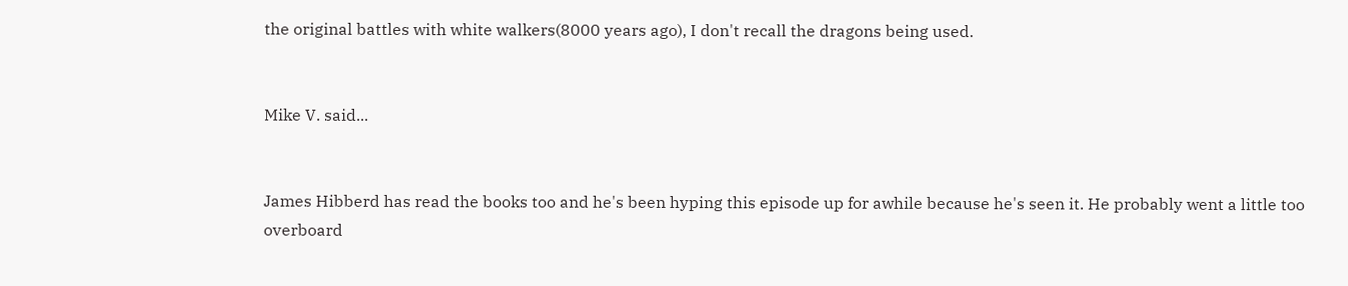the original battles with white walkers(8000 years ago), I don't recall the dragons being used.


Mike V. said...


James Hibberd has read the books too and he's been hyping this episode up for awhile because he's seen it. He probably went a little too overboard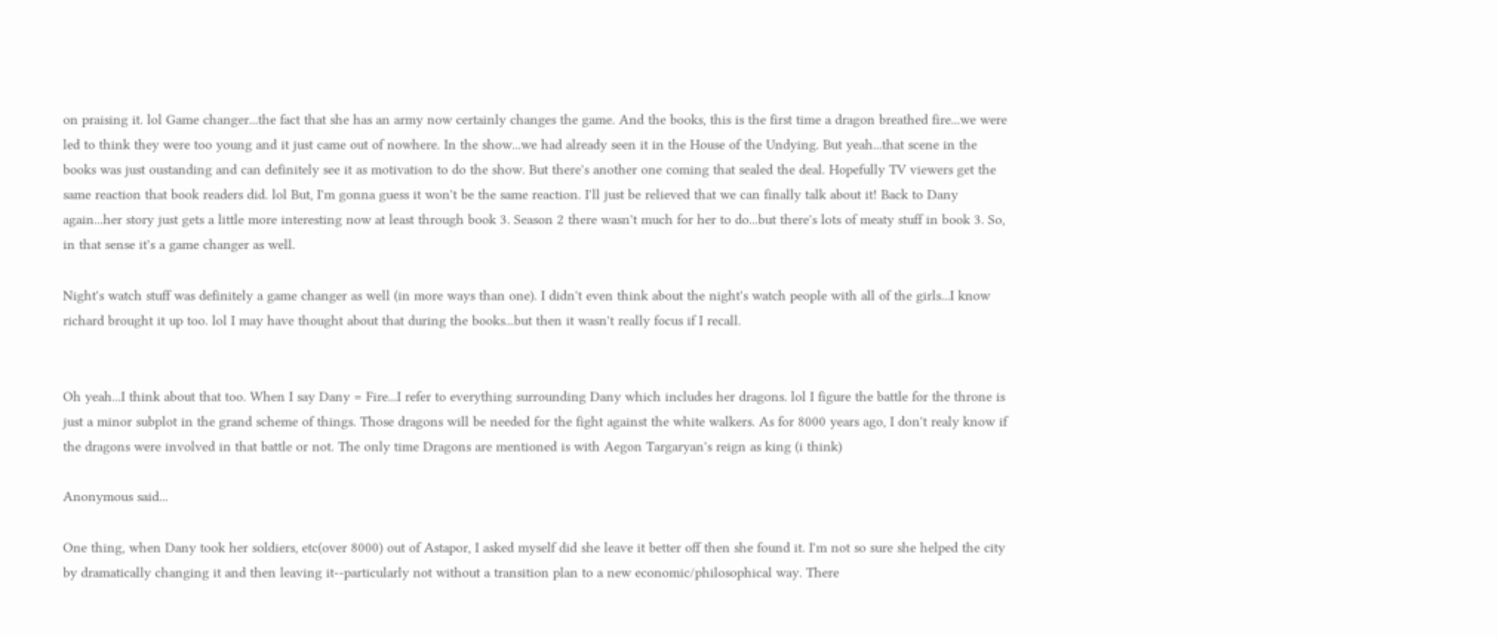on praising it. lol Game changer...the fact that she has an army now certainly changes the game. And the books, this is the first time a dragon breathed fire...we were led to think they were too young and it just came out of nowhere. In the show...we had already seen it in the House of the Undying. But yeah...that scene in the books was just oustanding and can definitely see it as motivation to do the show. But there's another one coming that sealed the deal. Hopefully TV viewers get the same reaction that book readers did. lol But, I'm gonna guess it won't be the same reaction. I'll just be relieved that we can finally talk about it! Back to Dany again...her story just gets a little more interesting now at least through book 3. Season 2 there wasn't much for her to do...but there's lots of meaty stuff in book 3. So, in that sense it's a game changer as well.

Night's watch stuff was definitely a game changer as well (in more ways than one). I didn't even think about the night's watch people with all of the girls...I know richard brought it up too. lol I may have thought about that during the books...but then it wasn't really focus if I recall.


Oh yeah...I think about that too. When I say Dany = Fire...I refer to everything surrounding Dany which includes her dragons. lol I figure the battle for the throne is just a minor subplot in the grand scheme of things. Those dragons will be needed for the fight against the white walkers. As for 8000 years ago, I don't realy know if the dragons were involved in that battle or not. The only time Dragons are mentioned is with Aegon Targaryan's reign as king (i think)

Anonymous said...

One thing, when Dany took her soldiers, etc(over 8000) out of Astapor, I asked myself did she leave it better off then she found it. I'm not so sure she helped the city by dramatically changing it and then leaving it--particularly not without a transition plan to a new economic/philosophical way. There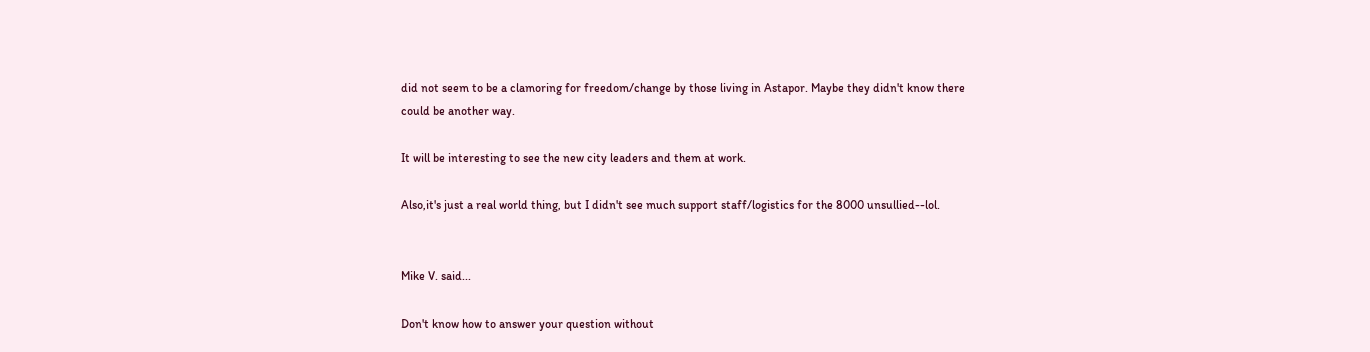did not seem to be a clamoring for freedom/change by those living in Astapor. Maybe they didn't know there could be another way.

It will be interesting to see the new city leaders and them at work.

Also,it's just a real world thing, but I didn't see much support staff/logistics for the 8000 unsullied--lol.


Mike V. said...

Don't know how to answer your question without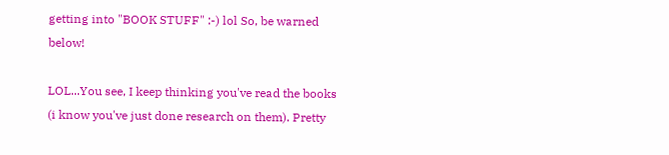getting into "BOOK STUFF" :-) lol So, be warned below!

LOL...You see, I keep thinking you've read the books (i know you've just done research on them). Pretty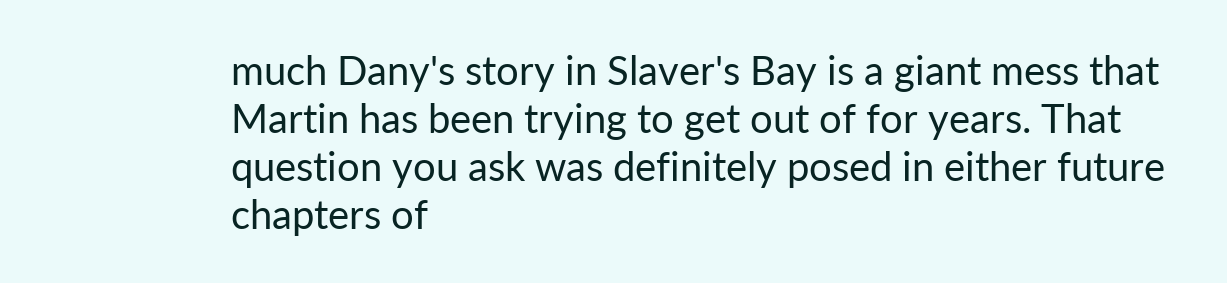much Dany's story in Slaver's Bay is a giant mess that Martin has been trying to get out of for years. That question you ask was definitely posed in either future chapters of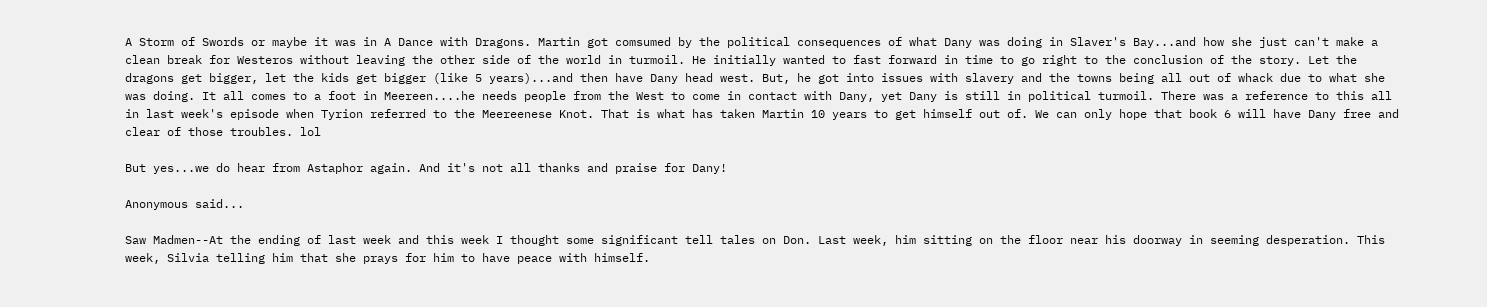A Storm of Swords or maybe it was in A Dance with Dragons. Martin got comsumed by the political consequences of what Dany was doing in Slaver's Bay...and how she just can't make a clean break for Westeros without leaving the other side of the world in turmoil. He initially wanted to fast forward in time to go right to the conclusion of the story. Let the dragons get bigger, let the kids get bigger (like 5 years)...and then have Dany head west. But, he got into issues with slavery and the towns being all out of whack due to what she was doing. It all comes to a foot in Meereen....he needs people from the West to come in contact with Dany, yet Dany is still in political turmoil. There was a reference to this all in last week's episode when Tyrion referred to the Meereenese Knot. That is what has taken Martin 10 years to get himself out of. We can only hope that book 6 will have Dany free and clear of those troubles. lol

But yes...we do hear from Astaphor again. And it's not all thanks and praise for Dany!

Anonymous said...

Saw Madmen--At the ending of last week and this week I thought some significant tell tales on Don. Last week, him sitting on the floor near his doorway in seeming desperation. This week, Silvia telling him that she prays for him to have peace with himself.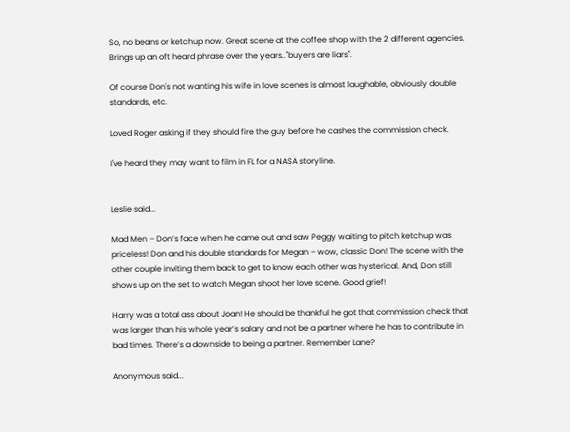So, no beans or ketchup now. Great scene at the coffee shop with the 2 different agencies. Brings up an oft heard phrase over the years.."buyers are liars".

Of course Don's not wanting his wife in love scenes is almost laughable, obviously double standards, etc.

Loved Roger asking if they should fire the guy before he cashes the commission check.

I've heard they may want to film in FL for a NASA storyline.


Leslie said...

Mad Men – Don’s face when he came out and saw Peggy waiting to pitch ketchup was priceless! Don and his double standards for Megan – wow, classic Don! The scene with the other couple inviting them back to get to know each other was hysterical. And, Don still shows up on the set to watch Megan shoot her love scene. Good grief!

Harry was a total ass about Joan! He should be thankful he got that commission check that was larger than his whole year’s salary and not be a partner where he has to contribute in bad times. There’s a downside to being a partner. Remember Lane?

Anonymous said...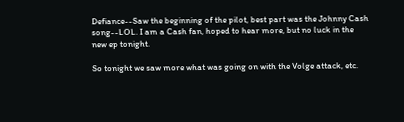Defiance--Saw the beginning of the pilot, best part was the Johnny Cash song--LOL. I am a Cash fan, hoped to hear more, but no luck in the new ep tonight.

So tonight we saw more what was going on with the Volge attack, etc.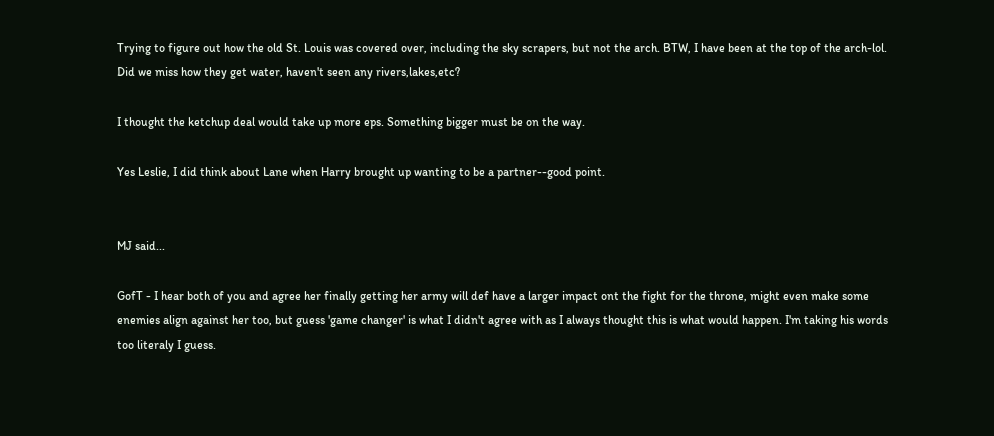Trying to figure out how the old St. Louis was covered over, including the sky scrapers, but not the arch. BTW, I have been at the top of the arch-lol. Did we miss how they get water, haven't seen any rivers,lakes,etc?

I thought the ketchup deal would take up more eps. Something bigger must be on the way.

Yes Leslie, I did think about Lane when Harry brought up wanting to be a partner--good point.


MJ said...

GofT - I hear both of you and agree her finally getting her army will def have a larger impact ont the fight for the throne, might even make some enemies align against her too, but guess 'game changer' is what I didn't agree with as I always thought this is what would happen. I'm taking his words too literaly I guess.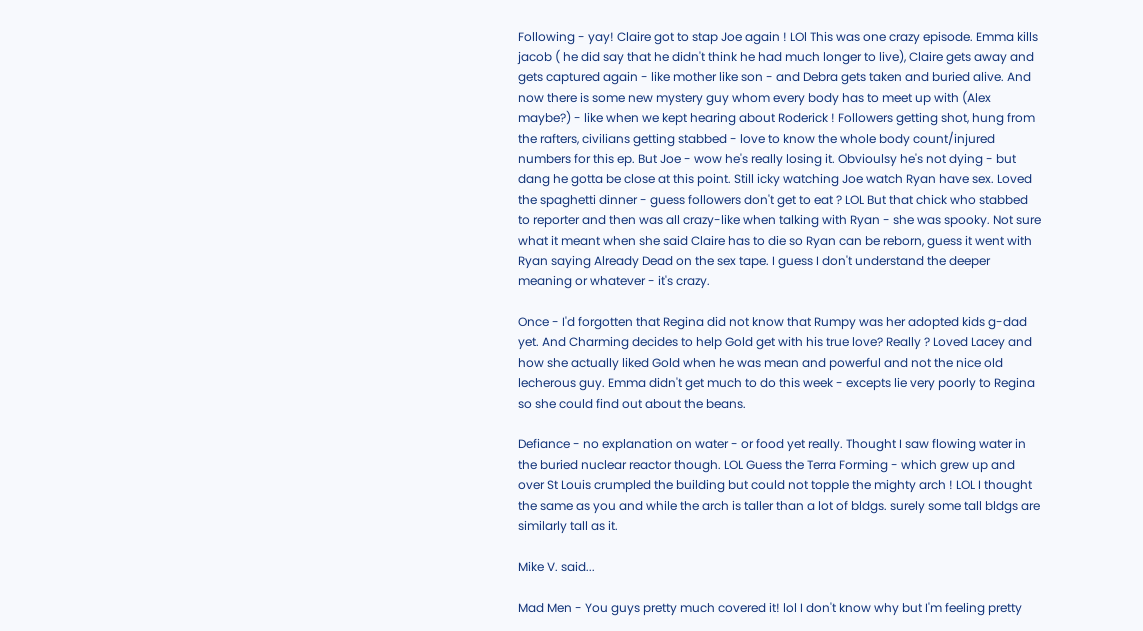Following - yay! Claire got to stap Joe again ! LOl This was one crazy episode. Emma kills jacob ( he did say that he didn't think he had much longer to live), Claire gets away and gets captured again - like mother like son - and Debra gets taken and buried alive. And now there is some new mystery guy whom every body has to meet up with (Alex maybe?) - like when we kept hearing about Roderick ! Followers getting shot, hung from the rafters, civilians getting stabbed - love to know the whole body count/injured numbers for this ep. But Joe - wow he's really losing it. Obvioulsy he's not dying - but dang he gotta be close at this point. Still icky watching Joe watch Ryan have sex. Loved the spaghetti dinner - guess followers don't get to eat ? LOL But that chick who stabbed to reporter and then was all crazy-like when talking with Ryan - she was spooky. Not sure what it meant when she said Claire has to die so Ryan can be reborn, guess it went with Ryan saying Already Dead on the sex tape. I guess I don't understand the deeper meaning or whatever - it's crazy.

Once - I'd forgotten that Regina did not know that Rumpy was her adopted kids g-dad yet. And Charming decides to help Gold get with his true love? Really ? Loved Lacey and how she actually liked Gold when he was mean and powerful and not the nice old lecherous guy. Emma didn't get much to do this week - excepts lie very poorly to Regina so she could find out about the beans.

Defiance - no explanation on water - or food yet really. Thought I saw flowing water in the buried nuclear reactor though. LOL Guess the Terra Forming - which grew up and over St Louis crumpled the building but could not topple the mighty arch ! LOL I thought the same as you and while the arch is taller than a lot of bldgs. surely some tall bldgs are similarly tall as it.

Mike V. said...

Mad Men - You guys pretty much covered it! lol I don't know why but I'm feeling pretty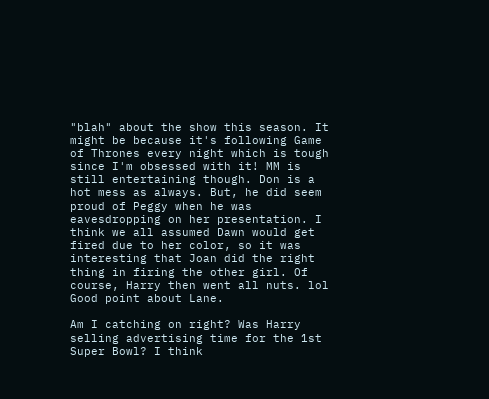"blah" about the show this season. It might be because it's following Game of Thrones every night which is tough since I'm obsessed with it! MM is still entertaining though. Don is a hot mess as always. But, he did seem proud of Peggy when he was eavesdropping on her presentation. I think we all assumed Dawn would get fired due to her color, so it was interesting that Joan did the right thing in firing the other girl. Of course, Harry then went all nuts. lol Good point about Lane.

Am I catching on right? Was Harry selling advertising time for the 1st Super Bowl? I think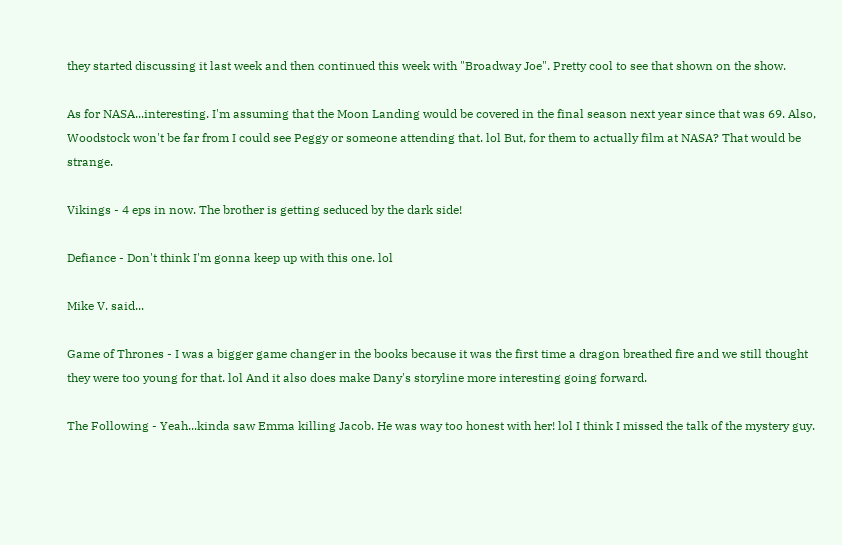they started discussing it last week and then continued this week with "Broadway Joe". Pretty cool to see that shown on the show.

As for NASA...interesting. I'm assuming that the Moon Landing would be covered in the final season next year since that was 69. Also, Woodstock won't be far from I could see Peggy or someone attending that. lol But, for them to actually film at NASA? That would be strange.

Vikings - 4 eps in now. The brother is getting seduced by the dark side!

Defiance - Don't think I'm gonna keep up with this one. lol

Mike V. said...

Game of Thrones - I was a bigger game changer in the books because it was the first time a dragon breathed fire and we still thought they were too young for that. lol And it also does make Dany's storyline more interesting going forward.

The Following - Yeah...kinda saw Emma killing Jacob. He was way too honest with her! lol I think I missed the talk of the mystery guy.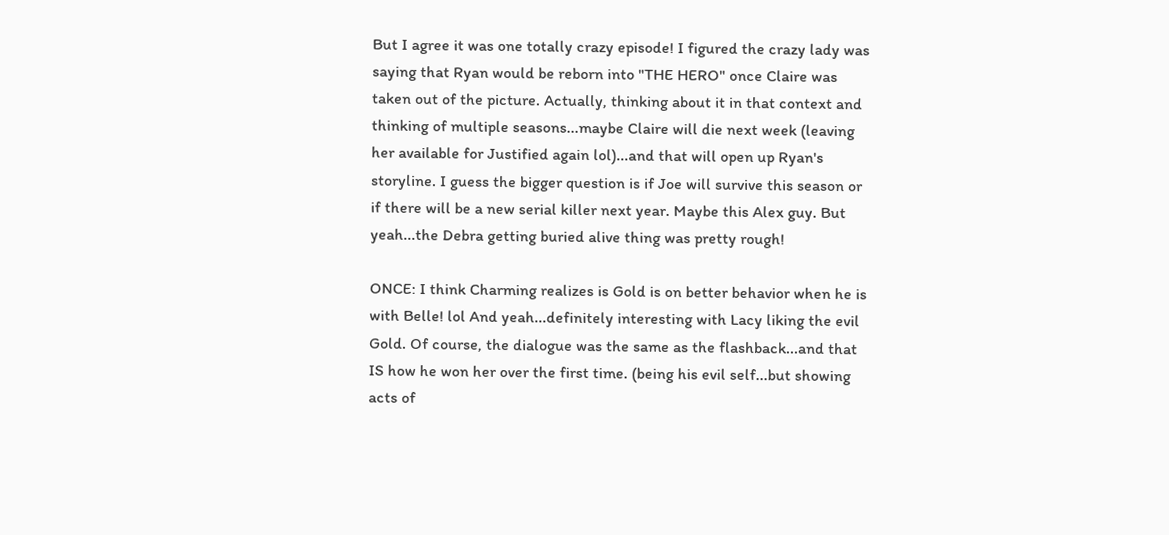But I agree it was one totally crazy episode! I figured the crazy lady was saying that Ryan would be reborn into "THE HERO" once Claire was taken out of the picture. Actually, thinking about it in that context and thinking of multiple seasons...maybe Claire will die next week (leaving her available for Justified again lol)...and that will open up Ryan's storyline. I guess the bigger question is if Joe will survive this season or if there will be a new serial killer next year. Maybe this Alex guy. But yeah...the Debra getting buried alive thing was pretty rough!

ONCE: I think Charming realizes is Gold is on better behavior when he is with Belle! lol And yeah...definitely interesting with Lacy liking the evil Gold. Of course, the dialogue was the same as the flashback...and that IS how he won her over the first time. (being his evil self...but showing acts of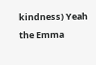kindness) Yeah the Emma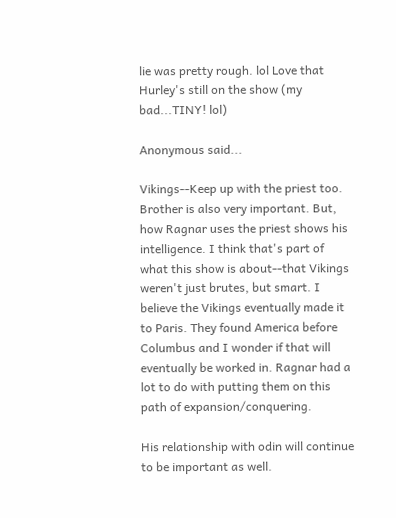lie was pretty rough. lol Love that Hurley's still on the show (my bad...TINY! lol)

Anonymous said...

Vikings--Keep up with the priest too. Brother is also very important. But, how Ragnar uses the priest shows his intelligence. I think that's part of what this show is about--that Vikings weren't just brutes, but smart. I believe the Vikings eventually made it to Paris. They found America before Columbus and I wonder if that will eventually be worked in. Ragnar had a lot to do with putting them on this path of expansion/conquering.

His relationship with odin will continue to be important as well.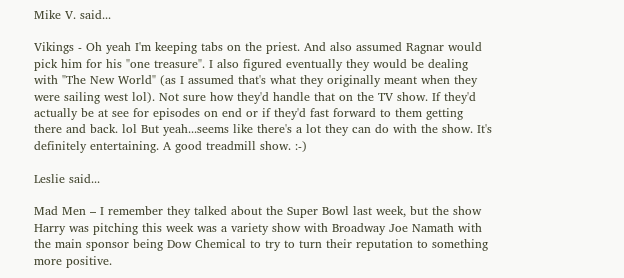Mike V. said...

Vikings - Oh yeah I'm keeping tabs on the priest. And also assumed Ragnar would pick him for his "one treasure". I also figured eventually they would be dealing with "The New World" (as I assumed that's what they originally meant when they were sailing west lol). Not sure how they'd handle that on the TV show. If they'd actually be at see for episodes on end or if they'd fast forward to them getting there and back. lol But yeah...seems like there's a lot they can do with the show. It's definitely entertaining. A good treadmill show. :-)

Leslie said...

Mad Men – I remember they talked about the Super Bowl last week, but the show Harry was pitching this week was a variety show with Broadway Joe Namath with the main sponsor being Dow Chemical to try to turn their reputation to something more positive.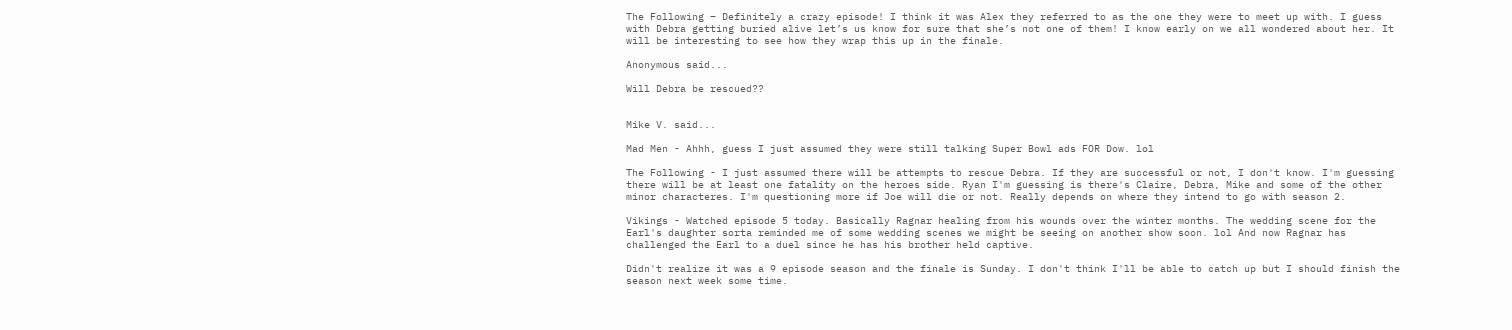The Following – Definitely a crazy episode! I think it was Alex they referred to as the one they were to meet up with. I guess with Debra getting buried alive let’s us know for sure that she’s not one of them! I know early on we all wondered about her. It will be interesting to see how they wrap this up in the finale.

Anonymous said...

Will Debra be rescued??


Mike V. said...

Mad Men - Ahhh, guess I just assumed they were still talking Super Bowl ads FOR Dow. lol

The Following - I just assumed there will be attempts to rescue Debra. If they are successful or not, I don't know. I'm guessing there will be at least one fatality on the heroes side. Ryan I'm guessing is there's Claire, Debra, Mike and some of the other minor characteres. I'm questioning more if Joe will die or not. Really depends on where they intend to go with season 2.

Vikings - Watched episode 5 today. Basically Ragnar healing from his wounds over the winter months. The wedding scene for the Earl's daughter sorta reminded me of some wedding scenes we might be seeing on another show soon. lol And now Ragnar has challenged the Earl to a duel since he has his brother held captive.

Didn't realize it was a 9 episode season and the finale is Sunday. I don't think I'll be able to catch up but I should finish the season next week some time.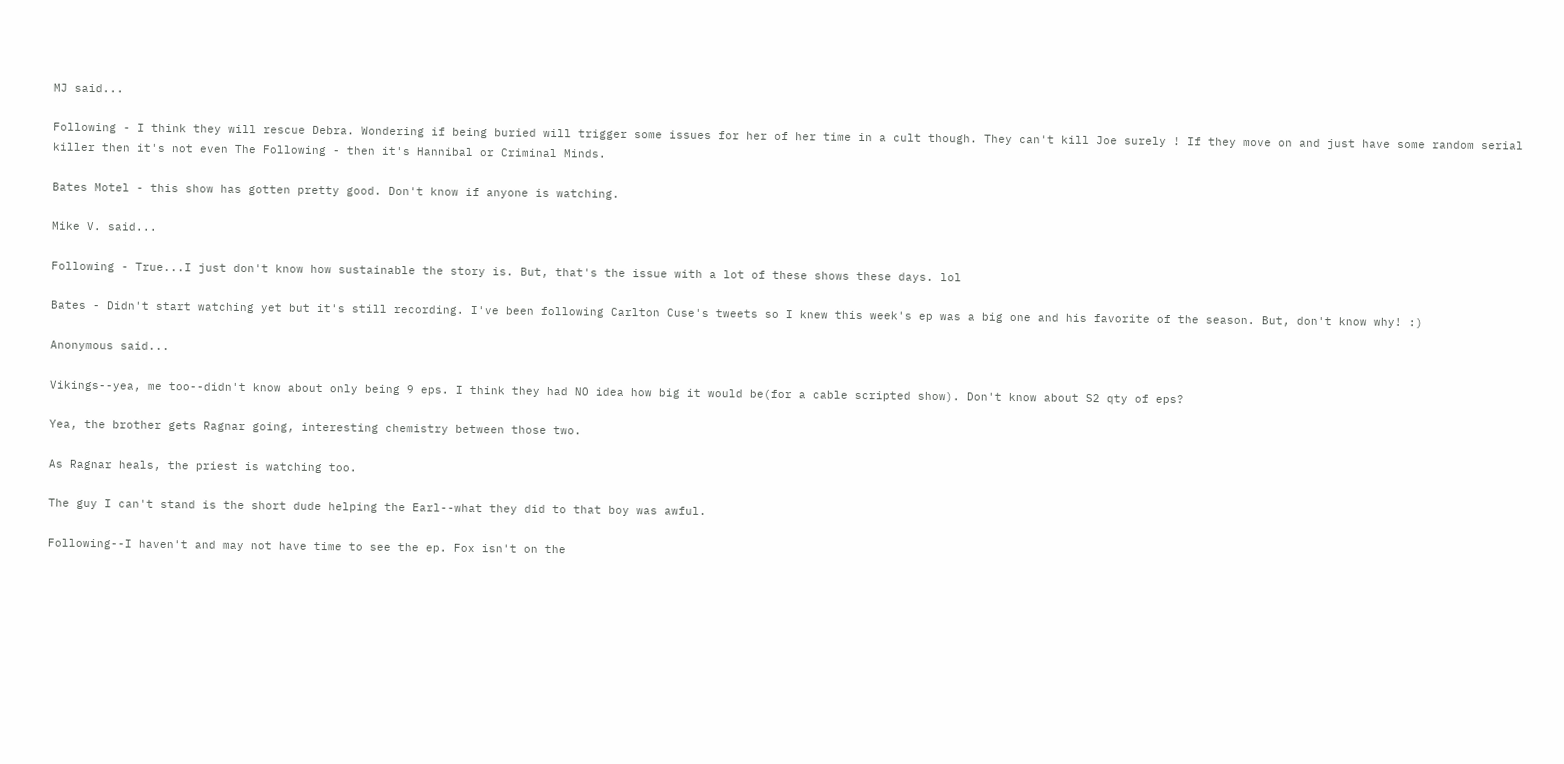MJ said...

Following - I think they will rescue Debra. Wondering if being buried will trigger some issues for her of her time in a cult though. They can't kill Joe surely ! If they move on and just have some random serial killer then it's not even The Following - then it's Hannibal or Criminal Minds.

Bates Motel - this show has gotten pretty good. Don't know if anyone is watching.

Mike V. said...

Following - True...I just don't know how sustainable the story is. But, that's the issue with a lot of these shows these days. lol

Bates - Didn't start watching yet but it's still recording. I've been following Carlton Cuse's tweets so I knew this week's ep was a big one and his favorite of the season. But, don't know why! :)

Anonymous said...

Vikings--yea, me too--didn't know about only being 9 eps. I think they had NO idea how big it would be(for a cable scripted show). Don't know about S2 qty of eps?

Yea, the brother gets Ragnar going, interesting chemistry between those two.

As Ragnar heals, the priest is watching too.

The guy I can't stand is the short dude helping the Earl--what they did to that boy was awful.

Following--I haven't and may not have time to see the ep. Fox isn't on the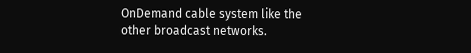OnDemand cable system like the other broadcast networks.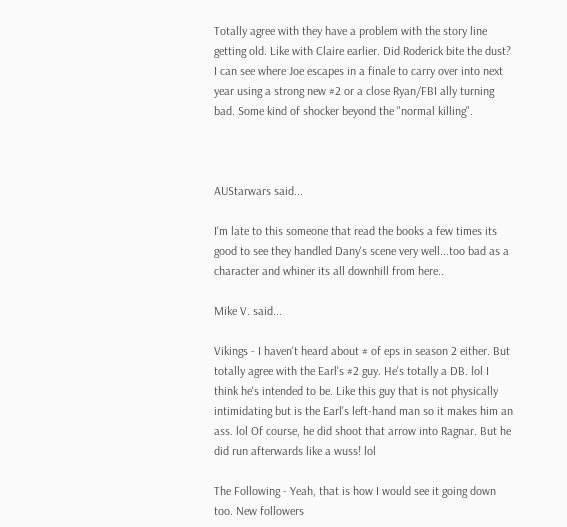Totally agree with they have a problem with the story line getting old. Like with Claire earlier. Did Roderick bite the dust? I can see where Joe escapes in a finale to carry over into next year using a strong new #2 or a close Ryan/FBI ally turning bad. Some kind of shocker beyond the "normal killing".



AUStarwars said...

I'm late to this someone that read the books a few times its good to see they handled Dany's scene very well...too bad as a character and whiner its all downhill from here..

Mike V. said...

Vikings - I haven't heard about # of eps in season 2 either. But totally agree with the Earl's #2 guy. He's totally a DB. lol I think he's intended to be. Like this guy that is not physically intimidating but is the Earl's left-hand man so it makes him an ass. lol Of course, he did shoot that arrow into Ragnar. But he did run afterwards like a wuss! lol

The Following - Yeah, that is how I would see it going down too. New followers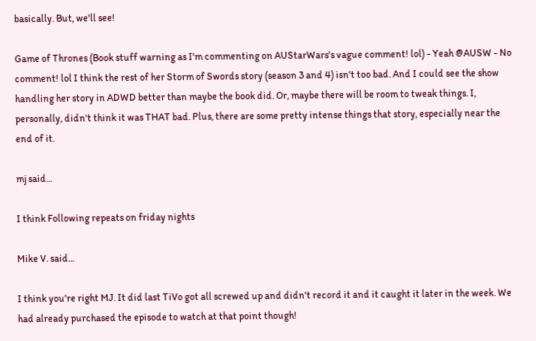basically. But, we'll see!

Game of Thrones (Book stuff warning as I'm commenting on AUStarWars's vague comment! lol) - Yeah @AUSW - No comment! lol I think the rest of her Storm of Swords story (season 3 and 4) isn't too bad. And I could see the show handling her story in ADWD better than maybe the book did. Or, maybe there will be room to tweak things. I, personally, didn't think it was THAT bad. Plus, there are some pretty intense things that story, especially near the end of it.

mj said...

I think Following repeats on friday nights

Mike V. said...

I think you're right MJ. It did last TiVo got all screwed up and didn't record it and it caught it later in the week. We had already purchased the episode to watch at that point though!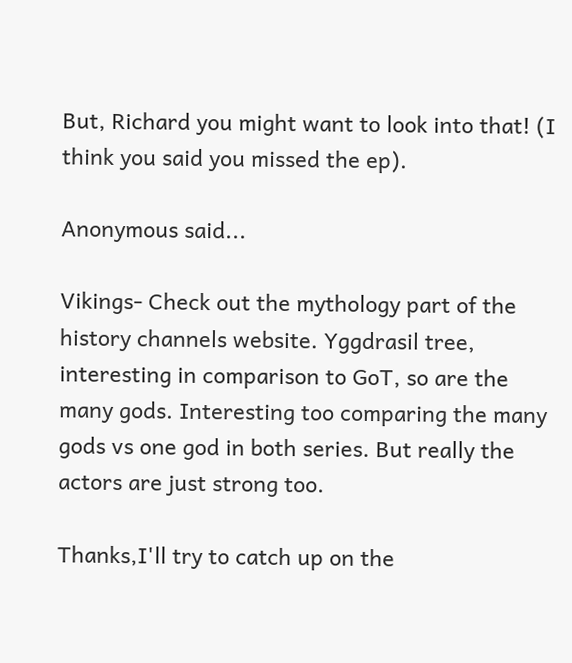But, Richard you might want to look into that! (I think you said you missed the ep).

Anonymous said...

Vikings- Check out the mythology part of the history channels website. Yggdrasil tree, interesting in comparison to GoT, so are the many gods. Interesting too comparing the many gods vs one god in both series. But really the actors are just strong too.

Thanks,I'll try to catch up on the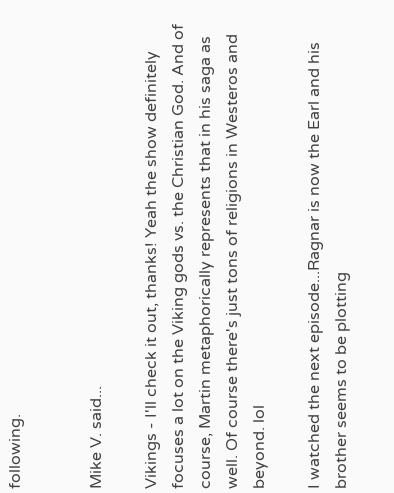following.


Mike V. said...

Vikings - I'll check it out, thanks! Yeah the show definitely focuses a lot on the Viking gods vs. the Christian God. And of course, Martin metaphorically represents that in his saga as well. Of course there's just tons of religions in Westeros and beyond. lol

I watched the next episode...Ragnar is now the Earl and his brother seems to be plotting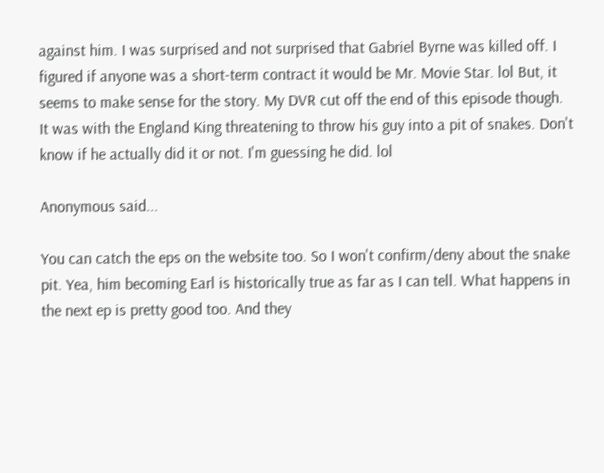against him. I was surprised and not surprised that Gabriel Byrne was killed off. I figured if anyone was a short-term contract it would be Mr. Movie Star. lol But, it seems to make sense for the story. My DVR cut off the end of this episode though. It was with the England King threatening to throw his guy into a pit of snakes. Don't know if he actually did it or not. I'm guessing he did. lol

Anonymous said...

You can catch the eps on the website too. So I won't confirm/deny about the snake pit. Yea, him becoming Earl is historically true as far as I can tell. What happens in the next ep is pretty good too. And they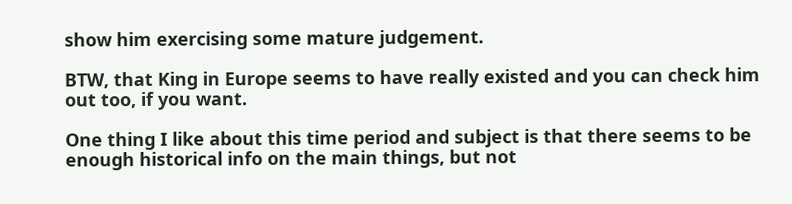show him exercising some mature judgement.

BTW, that King in Europe seems to have really existed and you can check him out too, if you want.

One thing I like about this time period and subject is that there seems to be enough historical info on the main things, but not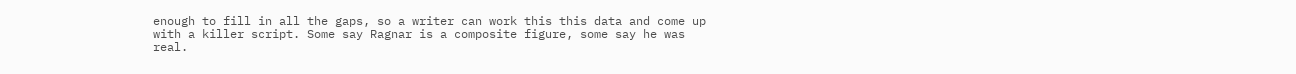enough to fill in all the gaps, so a writer can work this this data and come up with a killer script. Some say Ragnar is a composite figure, some say he was real.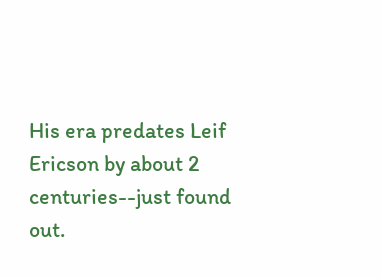His era predates Leif Ericson by about 2 centuries--just found out.